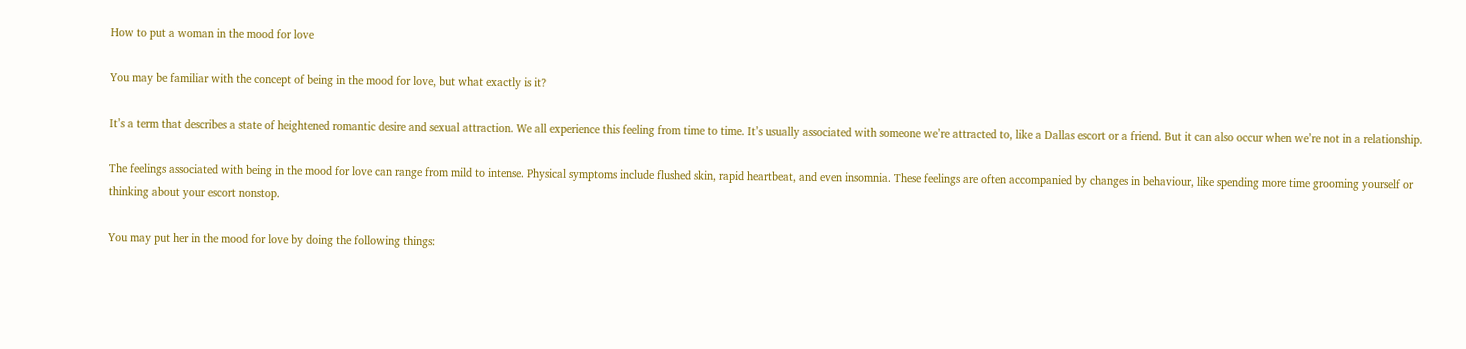How to put a woman in the mood for love

You may be familiar with the concept of being in the mood for love, but what exactly is it?

It’s a term that describes a state of heightened romantic desire and sexual attraction. We all experience this feeling from time to time. It’s usually associated with someone we’re attracted to, like a Dallas escort or a friend. But it can also occur when we’re not in a relationship.

The feelings associated with being in the mood for love can range from mild to intense. Physical symptoms include flushed skin, rapid heartbeat, and even insomnia. These feelings are often accompanied by changes in behaviour, like spending more time grooming yourself or thinking about your escort nonstop.

You may put her in the mood for love by doing the following things: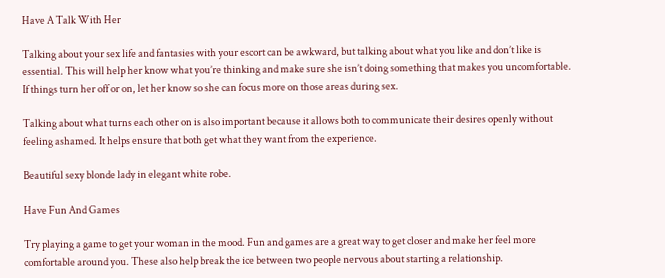Have A Talk With Her

Talking about your sex life and fantasies with your escort can be awkward, but talking about what you like and don’t like is essential. This will help her know what you’re thinking and make sure she isn’t doing something that makes you uncomfortable. If things turn her off or on, let her know so she can focus more on those areas during sex.

Talking about what turns each other on is also important because it allows both to communicate their desires openly without feeling ashamed. It helps ensure that both get what they want from the experience.

Beautiful sexy blonde lady in elegant white robe.

Have Fun And Games

Try playing a game to get your woman in the mood. Fun and games are a great way to get closer and make her feel more comfortable around you. These also help break the ice between two people nervous about starting a relationship.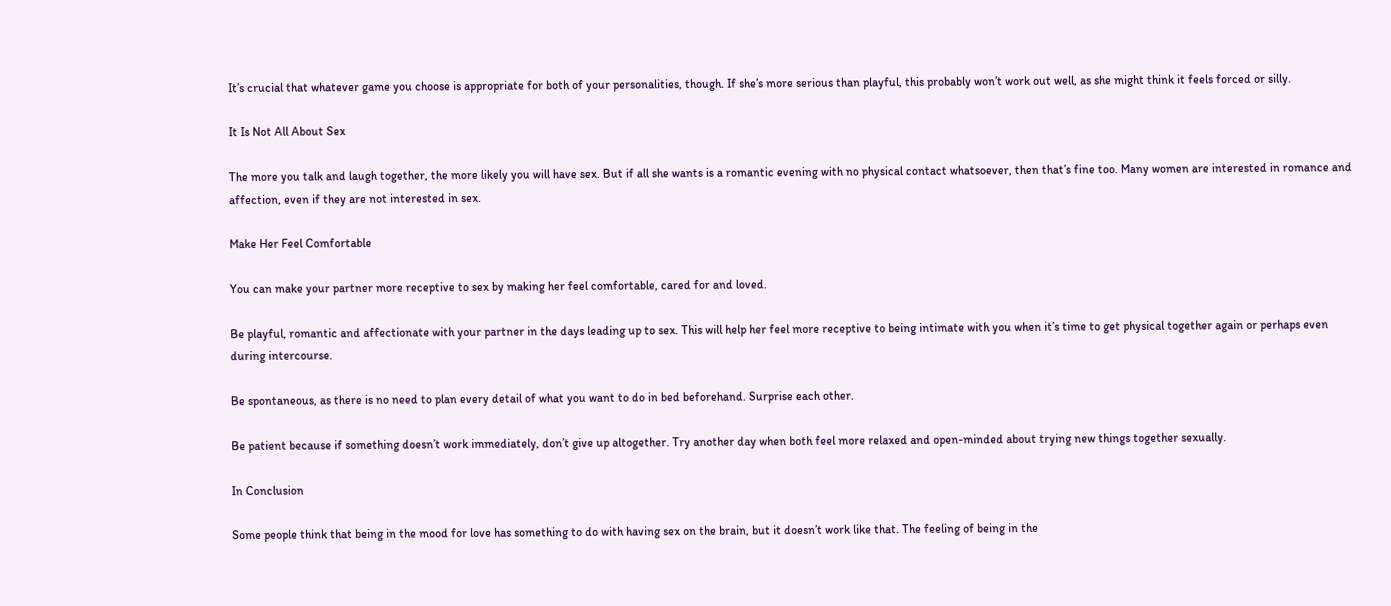It’s crucial that whatever game you choose is appropriate for both of your personalities, though. If she’s more serious than playful, this probably won’t work out well, as she might think it feels forced or silly.

It Is Not All About Sex

The more you talk and laugh together, the more likely you will have sex. But if all she wants is a romantic evening with no physical contact whatsoever, then that’s fine too. Many women are interested in romance and affection, even if they are not interested in sex.

Make Her Feel Comfortable

You can make your partner more receptive to sex by making her feel comfortable, cared for and loved.

Be playful, romantic and affectionate with your partner in the days leading up to sex. This will help her feel more receptive to being intimate with you when it’s time to get physical together again or perhaps even during intercourse.

Be spontaneous, as there is no need to plan every detail of what you want to do in bed beforehand. Surprise each other.

Be patient because if something doesn’t work immediately, don’t give up altogether. Try another day when both feel more relaxed and open-minded about trying new things together sexually.

In Conclusion

Some people think that being in the mood for love has something to do with having sex on the brain, but it doesn’t work like that. The feeling of being in the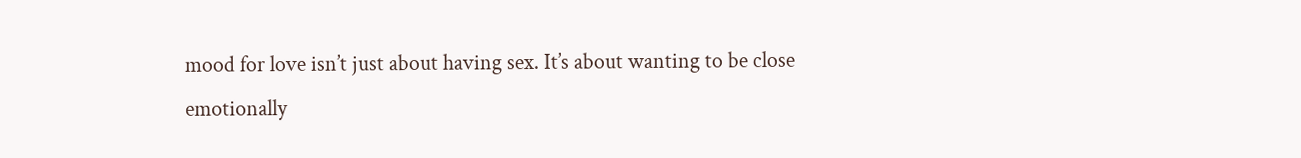mood for love isn’t just about having sex. It’s about wanting to be close emotionally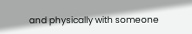and physically with someone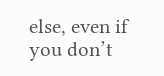else, even if you don’t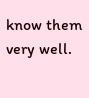know them very well.